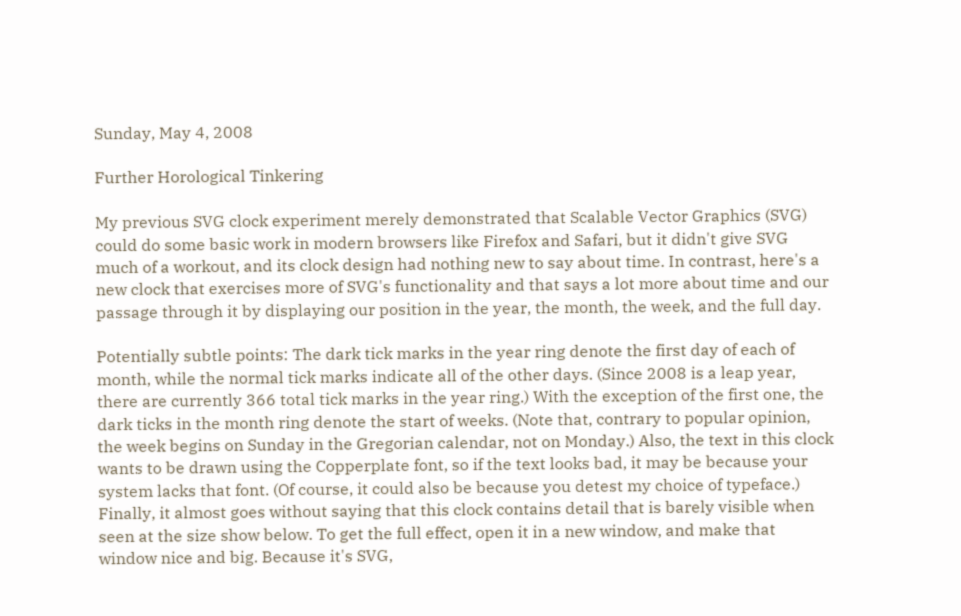Sunday, May 4, 2008

Further Horological Tinkering

My previous SVG clock experiment merely demonstrated that Scalable Vector Graphics (SVG) could do some basic work in modern browsers like Firefox and Safari, but it didn't give SVG much of a workout, and its clock design had nothing new to say about time. In contrast, here's a new clock that exercises more of SVG's functionality and that says a lot more about time and our passage through it by displaying our position in the year, the month, the week, and the full day.

Potentially subtle points: The dark tick marks in the year ring denote the first day of each of month, while the normal tick marks indicate all of the other days. (Since 2008 is a leap year, there are currently 366 total tick marks in the year ring.) With the exception of the first one, the dark ticks in the month ring denote the start of weeks. (Note that, contrary to popular opinion, the week begins on Sunday in the Gregorian calendar, not on Monday.) Also, the text in this clock wants to be drawn using the Copperplate font, so if the text looks bad, it may be because your system lacks that font. (Of course, it could also be because you detest my choice of typeface.) Finally, it almost goes without saying that this clock contains detail that is barely visible when seen at the size show below. To get the full effect, open it in a new window, and make that window nice and big. Because it's SVG,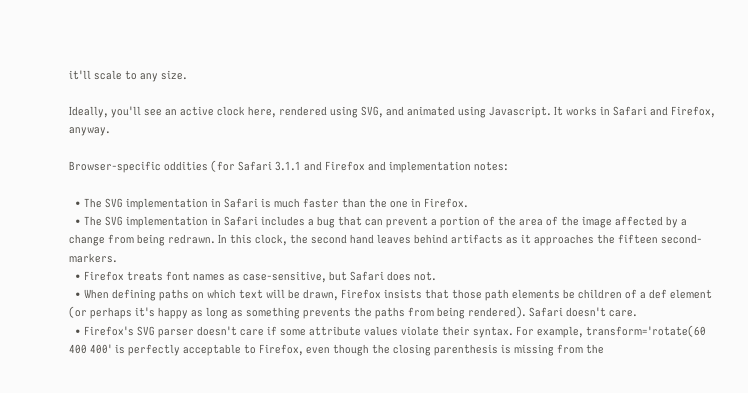it'll scale to any size.

Ideally, you'll see an active clock here, rendered using SVG, and animated using Javascript. It works in Safari and Firefox, anyway.

Browser-specific oddities (for Safari 3.1.1 and Firefox and implementation notes:

  • The SVG implementation in Safari is much faster than the one in Firefox.
  • The SVG implementation in Safari includes a bug that can prevent a portion of the area of the image affected by a change from being redrawn. In this clock, the second hand leaves behind artifacts as it approaches the fifteen second-markers.
  • Firefox treats font names as case-sensitive, but Safari does not.
  • When defining paths on which text will be drawn, Firefox insists that those path elements be children of a def element (or perhaps it's happy as long as something prevents the paths from being rendered). Safari doesn't care.
  • Firefox's SVG parser doesn't care if some attribute values violate their syntax. For example, transform='rotate(60 400 400' is perfectly acceptable to Firefox, even though the closing parenthesis is missing from the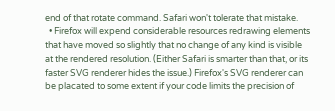end of that rotate command. Safari won't tolerate that mistake.
  • Firefox will expend considerable resources redrawing elements that have moved so slightly that no change of any kind is visible at the rendered resolution. (Either Safari is smarter than that, or its faster SVG renderer hides the issue.) Firefox's SVG renderer can be placated to some extent if your code limits the precision of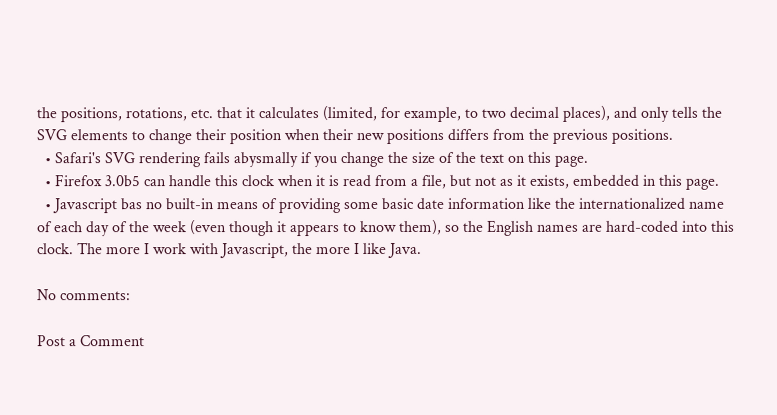the positions, rotations, etc. that it calculates (limited, for example, to two decimal places), and only tells the SVG elements to change their position when their new positions differs from the previous positions.
  • Safari's SVG rendering fails abysmally if you change the size of the text on this page.
  • Firefox 3.0b5 can handle this clock when it is read from a file, but not as it exists, embedded in this page.
  • Javascript bas no built-in means of providing some basic date information like the internationalized name of each day of the week (even though it appears to know them), so the English names are hard-coded into this clock. The more I work with Javascript, the more I like Java.

No comments:

Post a Comment